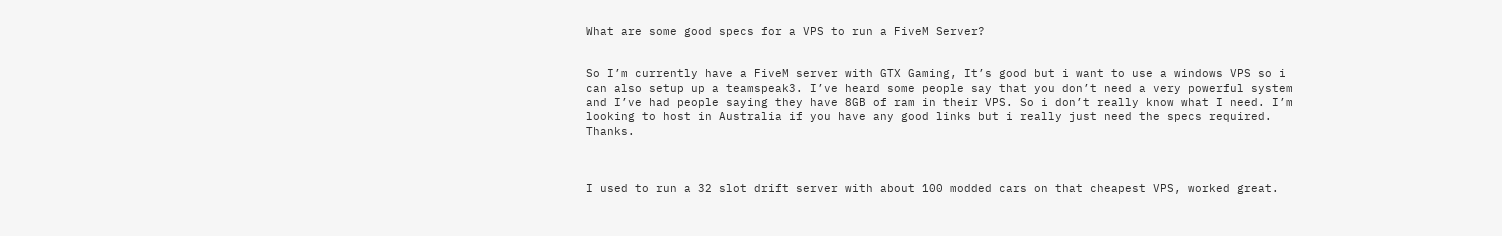What are some good specs for a VPS to run a FiveM Server?


So I’m currently have a FiveM server with GTX Gaming, It’s good but i want to use a windows VPS so i can also setup up a teamspeak3. I’ve heard some people say that you don’t need a very powerful system and I’ve had people saying they have 8GB of ram in their VPS. So i don’t really know what I need. I’m looking to host in Australia if you have any good links but i really just need the specs required. Thanks.



I used to run a 32 slot drift server with about 100 modded cars on that cheapest VPS, worked great.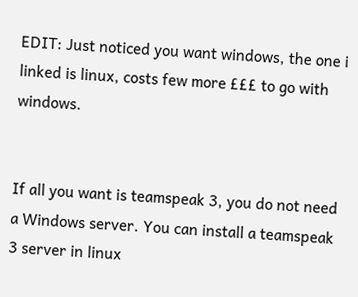EDIT: Just noticed you want windows, the one i linked is linux, costs few more £££ to go with windows.


If all you want is teamspeak 3, you do not need a Windows server. You can install a teamspeak 3 server in linux